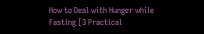How to Deal with Hunger while Fasting [3 Practical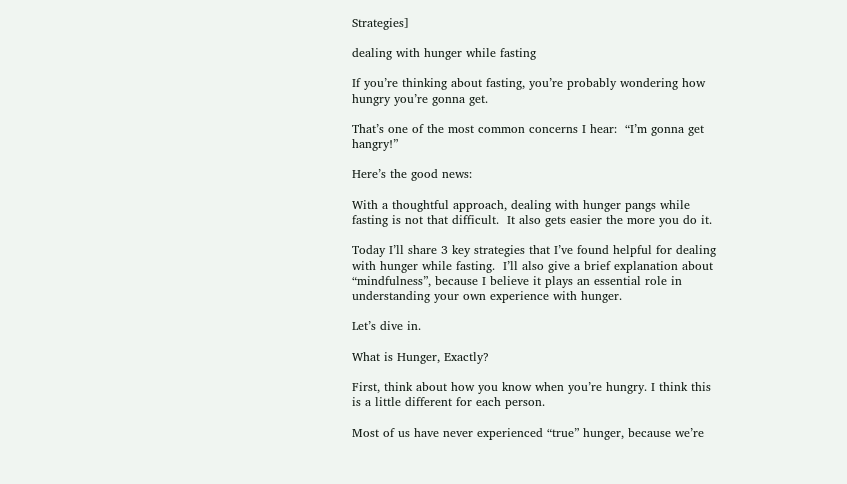Strategies]

dealing with hunger while fasting

If you’re thinking about fasting, you’re probably wondering how hungry you’re gonna get.

That’s one of the most common concerns I hear:  “I’m gonna get hangry!”

Here’s the good news:

With a thoughtful approach, dealing with hunger pangs while fasting is not that difficult.  It also gets easier the more you do it.

Today I’ll share 3 key strategies that I’ve found helpful for dealing with hunger while fasting.  I’ll also give a brief explanation about “mindfulness”, because I believe it plays an essential role in understanding your own experience with hunger.

Let’s dive in.

What is Hunger, Exactly?

First, think about how you know when you’re hungry. I think this is a little different for each person.

Most of us have never experienced “true” hunger, because we’re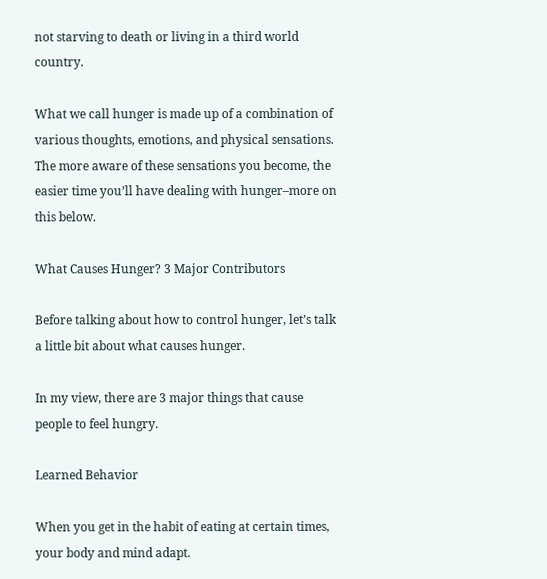not starving to death or living in a third world country.

What we call hunger is made up of a combination of various thoughts, emotions, and physical sensations.  The more aware of these sensations you become, the easier time you’ll have dealing with hunger–more on this below.

What Causes Hunger? 3 Major Contributors

Before talking about how to control hunger, let’s talk a little bit about what causes hunger.

In my view, there are 3 major things that cause people to feel hungry.

Learned Behavior

When you get in the habit of eating at certain times, your body and mind adapt.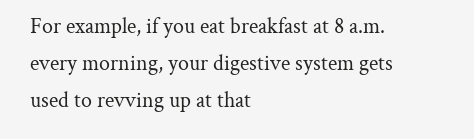For example, if you eat breakfast at 8 a.m. every morning, your digestive system gets used to revving up at that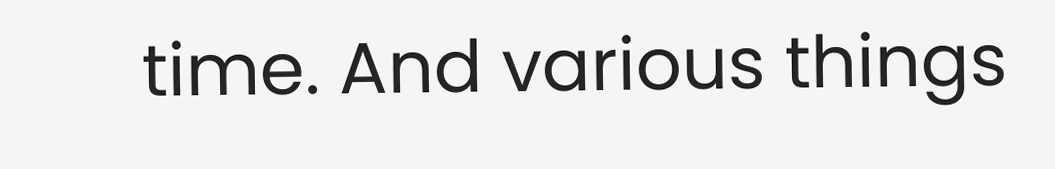time. And various things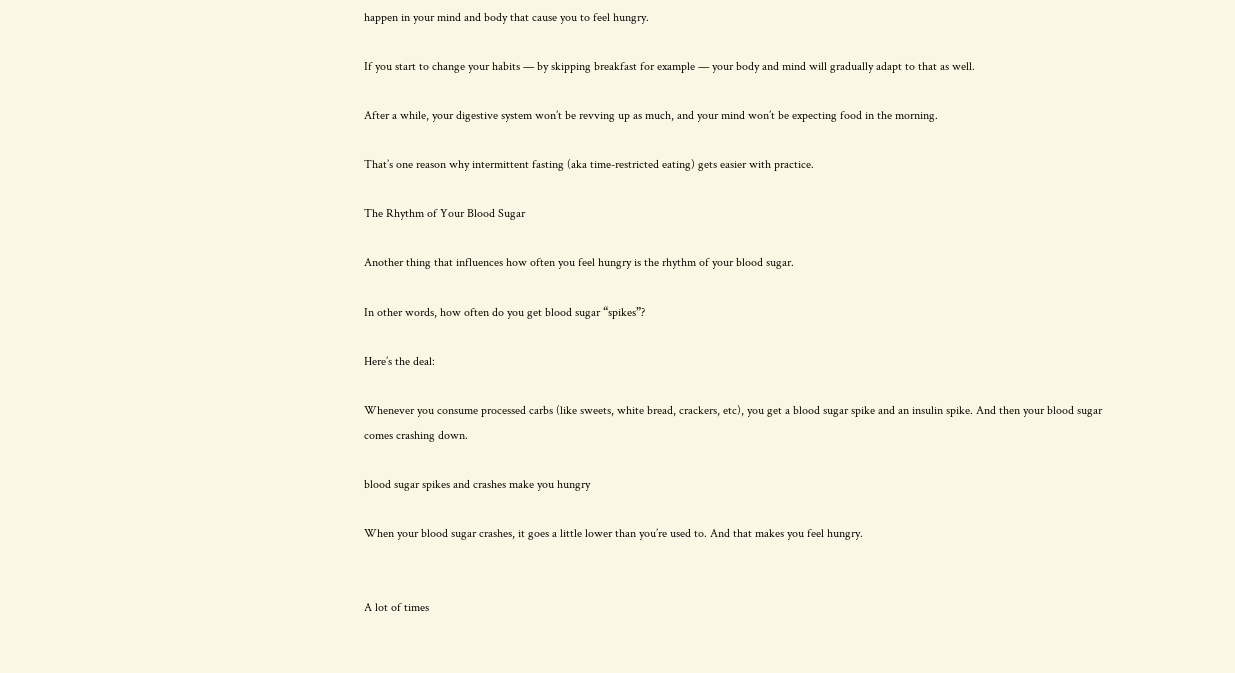happen in your mind and body that cause you to feel hungry.

If you start to change your habits — by skipping breakfast for example — your body and mind will gradually adapt to that as well.

After a while, your digestive system won’t be revving up as much, and your mind won’t be expecting food in the morning.

That’s one reason why intermittent fasting (aka time-restricted eating) gets easier with practice.

The Rhythm of Your Blood Sugar

Another thing that influences how often you feel hungry is the rhythm of your blood sugar.

In other words, how often do you get blood sugar “spikes”?

Here’s the deal:

Whenever you consume processed carbs (like sweets, white bread, crackers, etc), you get a blood sugar spike and an insulin spike. And then your blood sugar comes crashing down.

blood sugar spikes and crashes make you hungry

When your blood sugar crashes, it goes a little lower than you’re used to. And that makes you feel hungry.


A lot of times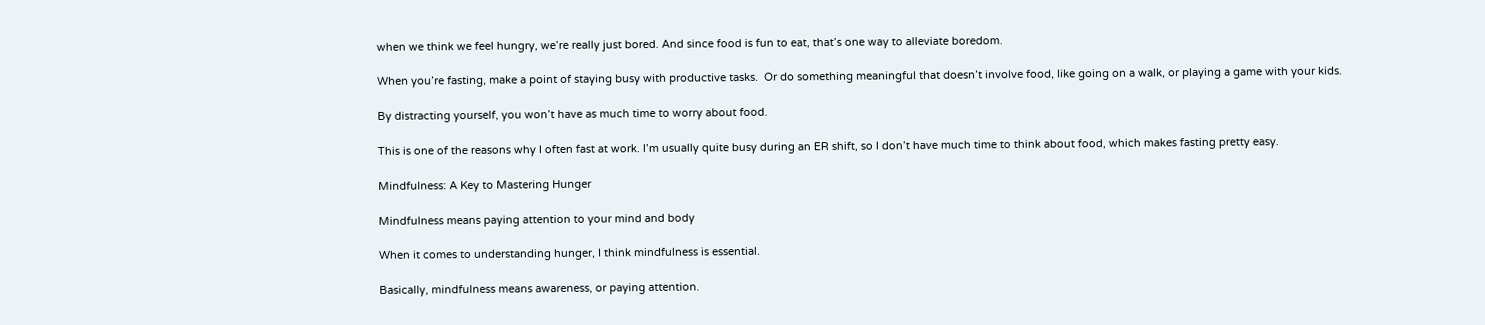when we think we feel hungry, we’re really just bored. And since food is fun to eat, that’s one way to alleviate boredom.

When you’re fasting, make a point of staying busy with productive tasks.  Or do something meaningful that doesn’t involve food, like going on a walk, or playing a game with your kids.

By distracting yourself, you won’t have as much time to worry about food.

This is one of the reasons why I often fast at work. I’m usually quite busy during an ER shift, so I don’t have much time to think about food, which makes fasting pretty easy.

Mindfulness: A Key to Mastering Hunger

Mindfulness means paying attention to your mind and body

When it comes to understanding hunger, I think mindfulness is essential.

Basically, mindfulness means awareness, or paying attention.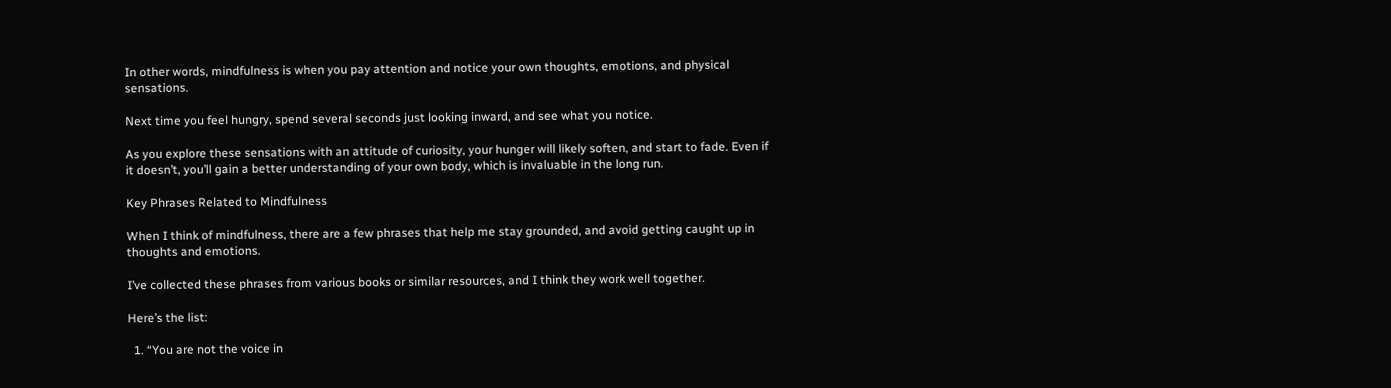In other words, mindfulness is when you pay attention and notice your own thoughts, emotions, and physical sensations.

Next time you feel hungry, spend several seconds just looking inward, and see what you notice.

As you explore these sensations with an attitude of curiosity, your hunger will likely soften, and start to fade. Even if it doesn’t, you’ll gain a better understanding of your own body, which is invaluable in the long run.

Key Phrases Related to Mindfulness

When I think of mindfulness, there are a few phrases that help me stay grounded, and avoid getting caught up in thoughts and emotions.

I’ve collected these phrases from various books or similar resources, and I think they work well together.

Here’s the list:

  1. “You are not the voice in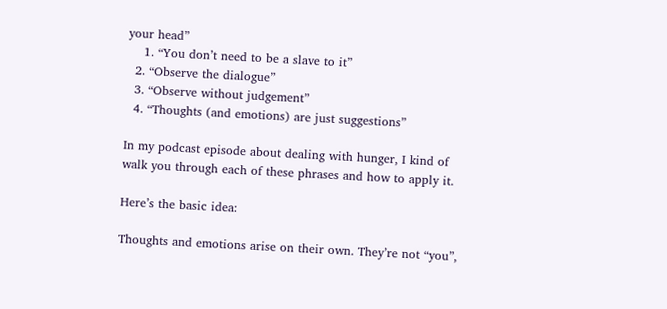your head”
    1. “You don’t need to be a slave to it”
  2. “Observe the dialogue”
  3. “Observe without judgement”
  4. “Thoughts (and emotions) are just suggestions”

In my podcast episode about dealing with hunger, I kind of walk you through each of these phrases and how to apply it.

Here’s the basic idea:

Thoughts and emotions arise on their own. They’re not “you”,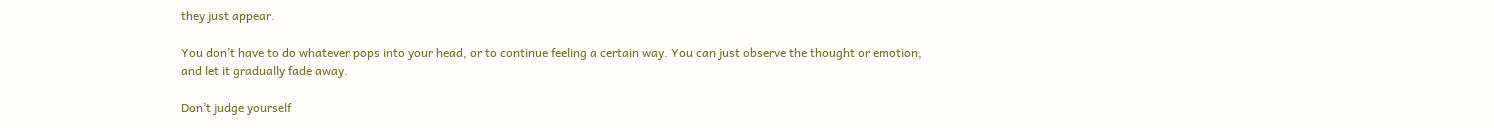they just appear.

You don’t have to do whatever pops into your head, or to continue feeling a certain way. You can just observe the thought or emotion, and let it gradually fade away.

Don’t judge yourself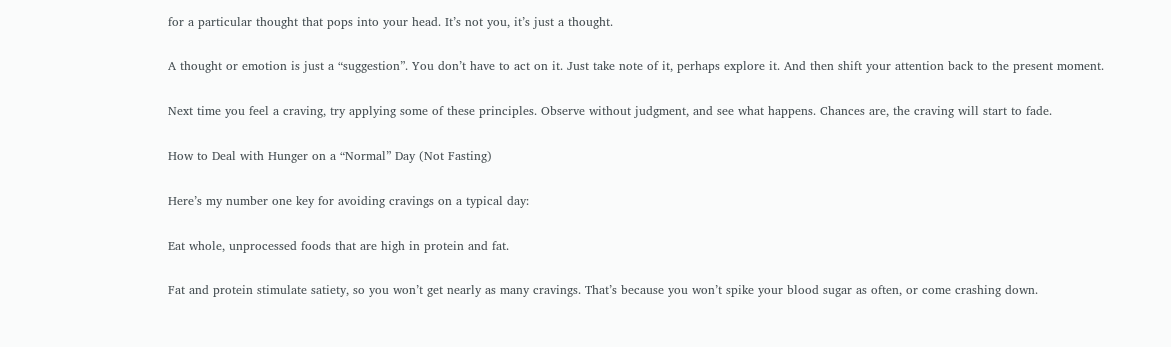for a particular thought that pops into your head. It’s not you, it’s just a thought.

A thought or emotion is just a “suggestion”. You don’t have to act on it. Just take note of it, perhaps explore it. And then shift your attention back to the present moment.

Next time you feel a craving, try applying some of these principles. Observe without judgment, and see what happens. Chances are, the craving will start to fade.

How to Deal with Hunger on a “Normal” Day (Not Fasting)

Here’s my number one key for avoiding cravings on a typical day:

Eat whole, unprocessed foods that are high in protein and fat.

Fat and protein stimulate satiety, so you won’t get nearly as many cravings. That’s because you won’t spike your blood sugar as often, or come crashing down.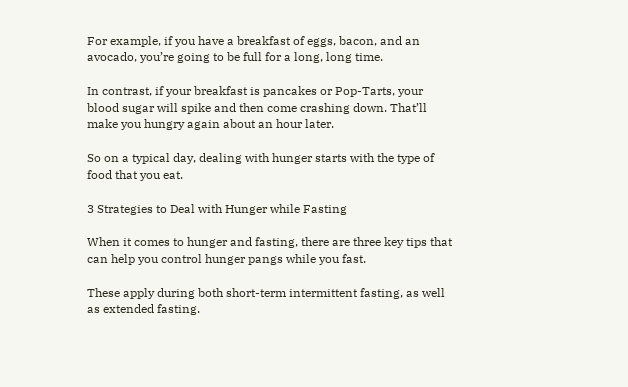For example, if you have a breakfast of eggs, bacon, and an avocado, you’re going to be full for a long, long time.

In contrast, if your breakfast is pancakes or Pop-Tarts, your blood sugar will spike and then come crashing down. That’ll make you hungry again about an hour later.

So on a typical day, dealing with hunger starts with the type of food that you eat.

3 Strategies to Deal with Hunger while Fasting

When it comes to hunger and fasting, there are three key tips that can help you control hunger pangs while you fast.

These apply during both short-term intermittent fasting, as well as extended fasting.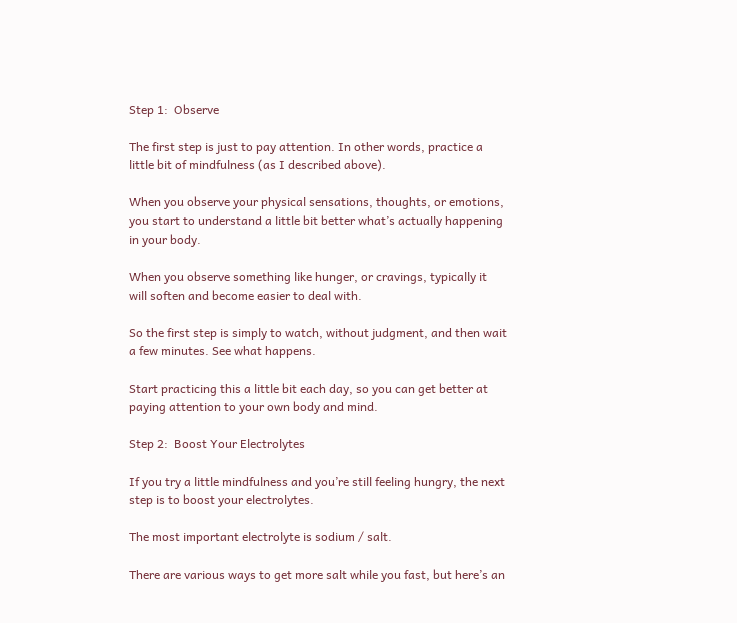Step 1:  Observe

The first step is just to pay attention. In other words, practice a little bit of mindfulness (as I described above).

When you observe your physical sensations, thoughts, or emotions, you start to understand a little bit better what’s actually happening in your body.

When you observe something like hunger, or cravings, typically it will soften and become easier to deal with.

So the first step is simply to watch, without judgment, and then wait a few minutes. See what happens.

Start practicing this a little bit each day, so you can get better at paying attention to your own body and mind.

Step 2:  Boost Your Electrolytes

If you try a little mindfulness and you’re still feeling hungry, the next step is to boost your electrolytes.

The most important electrolyte is sodium / salt.

There are various ways to get more salt while you fast, but here’s an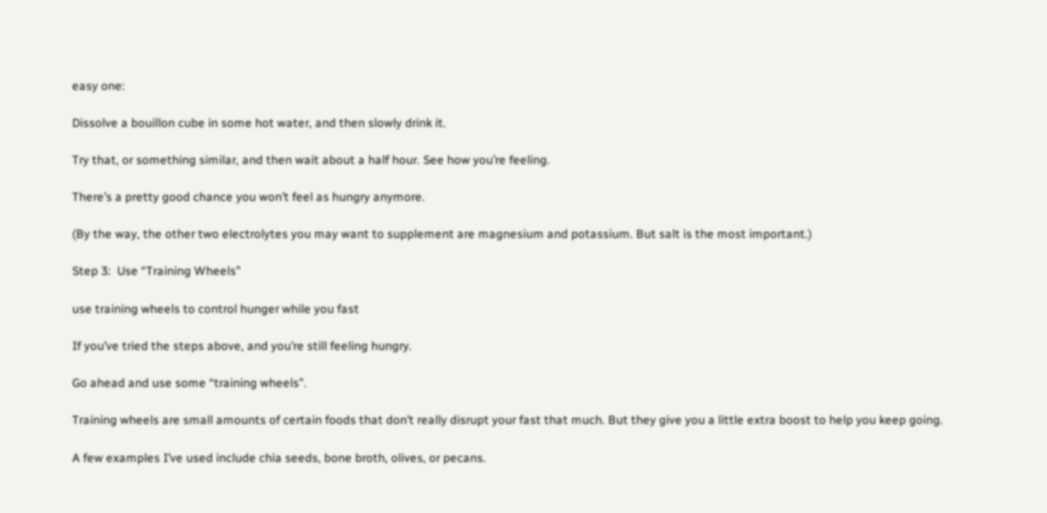easy one:

Dissolve a bouillon cube in some hot water, and then slowly drink it.

Try that, or something similar, and then wait about a half hour. See how you’re feeling.

There’s a pretty good chance you won’t feel as hungry anymore.

(By the way, the other two electrolytes you may want to supplement are magnesium and potassium. But salt is the most important.)

Step 3:  Use “Training Wheels”

use training wheels to control hunger while you fast

If you’ve tried the steps above, and you’re still feeling hungry.

Go ahead and use some “training wheels”.

Training wheels are small amounts of certain foods that don’t really disrupt your fast that much. But they give you a little extra boost to help you keep going.

A few examples I’ve used include chia seeds, bone broth, olives, or pecans.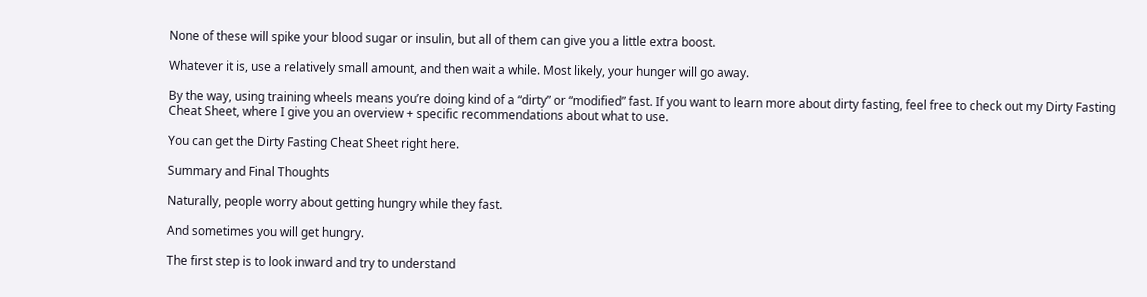None of these will spike your blood sugar or insulin, but all of them can give you a little extra boost.

Whatever it is, use a relatively small amount, and then wait a while. Most likely, your hunger will go away.

By the way, using training wheels means you’re doing kind of a “dirty” or “modified” fast. If you want to learn more about dirty fasting, feel free to check out my Dirty Fasting Cheat Sheet, where I give you an overview + specific recommendations about what to use.

You can get the Dirty Fasting Cheat Sheet right here.

Summary and Final Thoughts

Naturally, people worry about getting hungry while they fast.

And sometimes you will get hungry.

The first step is to look inward and try to understand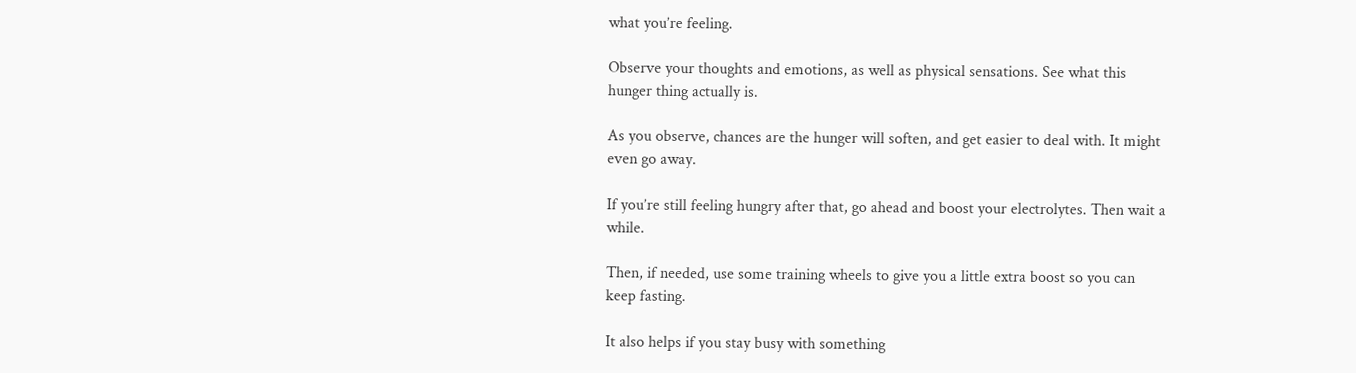what you’re feeling.

Observe your thoughts and emotions, as well as physical sensations. See what this hunger thing actually is.

As you observe, chances are the hunger will soften, and get easier to deal with. It might even go away.

If you’re still feeling hungry after that, go ahead and boost your electrolytes. Then wait a while.

Then, if needed, use some training wheels to give you a little extra boost so you can keep fasting.

It also helps if you stay busy with something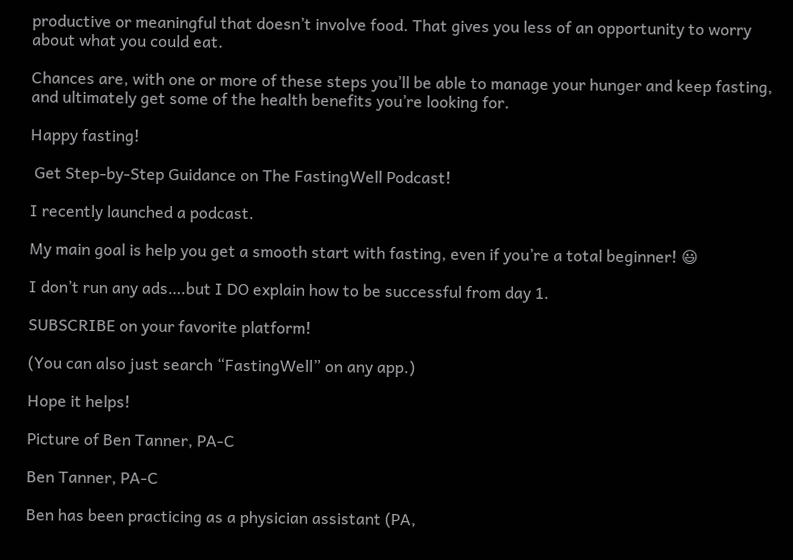productive or meaningful that doesn’t involve food. That gives you less of an opportunity to worry about what you could eat.

Chances are, with one or more of these steps you’ll be able to manage your hunger and keep fasting, and ultimately get some of the health benefits you’re looking for.

Happy fasting!

 Get Step-by-Step Guidance on The FastingWell Podcast!

I recently launched a podcast.

My main goal is help you get a smooth start with fasting, even if you’re a total beginner! 😃

I don’t run any ads….but I DO explain how to be successful from day 1.

SUBSCRIBE on your favorite platform!

(You can also just search “FastingWell” on any app.)

Hope it helps!

Picture of Ben Tanner, PA-C

Ben Tanner, PA-C

Ben has been practicing as a physician assistant (PA,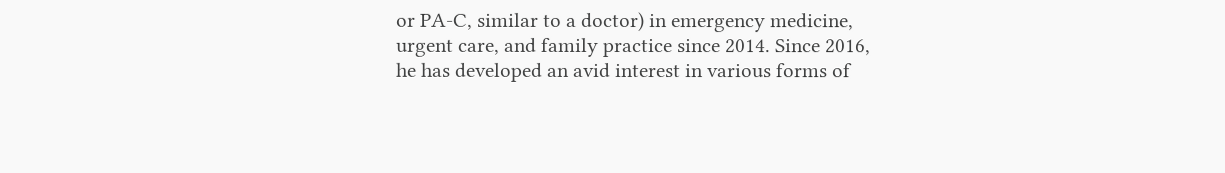or PA-C, similar to a doctor) in emergency medicine, urgent care, and family practice since 2014. Since 2016, he has developed an avid interest in various forms of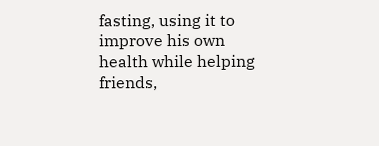fasting, using it to improve his own health while helping friends,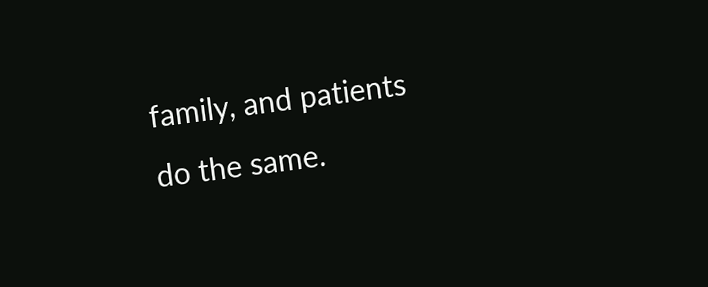family, and patients do the same.